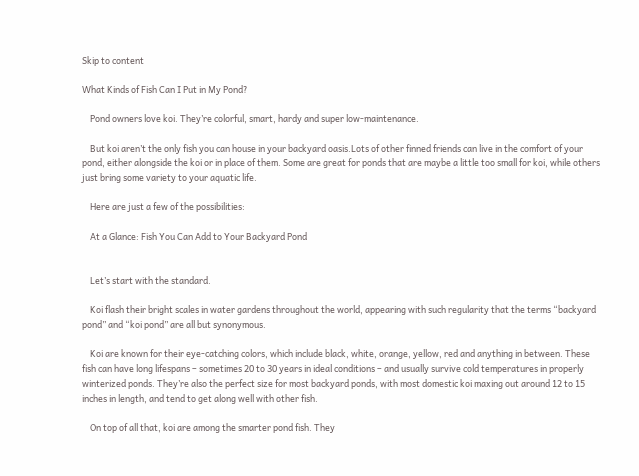Skip to content

What Kinds of Fish Can I Put in My Pond?

    Pond owners love koi. They’re colorful, smart, hardy and super low-maintenance.

    But koi aren’t the only fish you can house in your backyard oasis.Lots of other finned friends can live in the comfort of your pond, either alongside the koi or in place of them. Some are great for ponds that are maybe a little too small for koi, while others just bring some variety to your aquatic life.

    Here are just a few of the possibilities:

    At a Glance: Fish You Can Add to Your Backyard Pond


    Let’s start with the standard.

    Koi flash their bright scales in water gardens throughout the world, appearing with such regularity that the terms “backyard pond” and “koi pond” are all but synonymous.

    Koi are known for their eye-catching colors, which include black, white, orange, yellow, red and anything in between. These fish can have long lifespans – sometimes 20 to 30 years in ideal conditions – and usually survive cold temperatures in properly winterized ponds. They’re also the perfect size for most backyard ponds, with most domestic koi maxing out around 12 to 15 inches in length, and tend to get along well with other fish.

    On top of all that, koi are among the smarter pond fish. They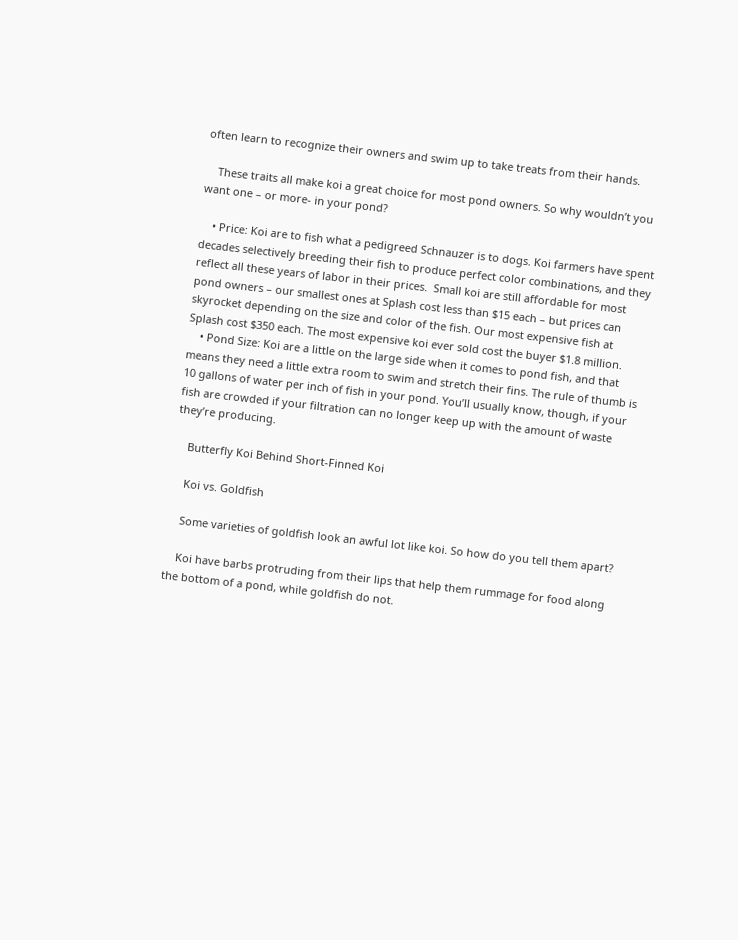often learn to recognize their owners and swim up to take treats from their hands.

    These traits all make koi a great choice for most pond owners. So why wouldn’t you want one – or more- in your pond?

    • Price: Koi are to fish what a pedigreed Schnauzer is to dogs. Koi farmers have spent decades selectively breeding their fish to produce perfect color combinations, and they reflect all these years of labor in their prices.  Small koi are still affordable for most pond owners – our smallest ones at Splash cost less than $15 each – but prices can skyrocket depending on the size and color of the fish. Our most expensive fish at Splash cost $350 each. The most expensive koi ever sold cost the buyer $1.8 million.
    • Pond Size: Koi are a little on the large side when it comes to pond fish, and that means they need a little extra room to swim and stretch their fins. The rule of thumb is 10 gallons of water per inch of fish in your pond. You’ll usually know, though, if your fish are crowded if your filtration can no longer keep up with the amount of waste they’re producing.

    Butterfly Koi Behind Short-Finned Koi

    Koi vs. Goldfish

    Some varieties of goldfish look an awful lot like koi. So how do you tell them apart?

    Koi have barbs protruding from their lips that help them rummage for food along the bottom of a pond, while goldfish do not.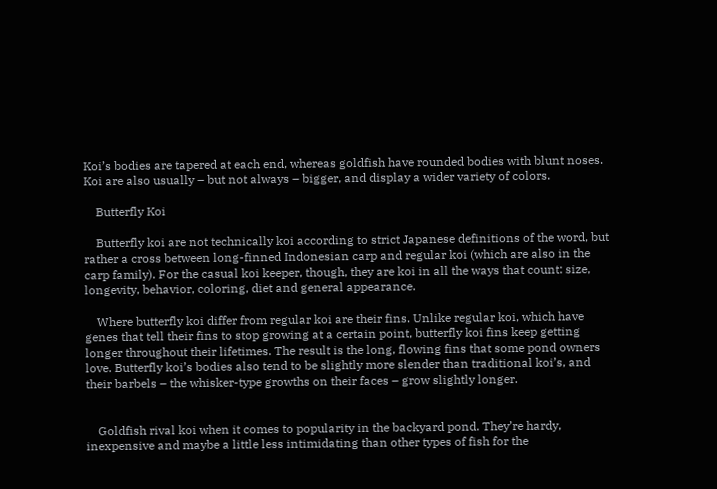Koi’s bodies are tapered at each end, whereas goldfish have rounded bodies with blunt noses. Koi are also usually – but not always – bigger, and display a wider variety of colors.

    Butterfly Koi

    Butterfly koi are not technically koi according to strict Japanese definitions of the word, but rather a cross between long-finned Indonesian carp and regular koi (which are also in the carp family). For the casual koi keeper, though, they are koi in all the ways that count: size, longevity, behavior, coloring, diet and general appearance.

    Where butterfly koi differ from regular koi are their fins. Unlike regular koi, which have genes that tell their fins to stop growing at a certain point, butterfly koi fins keep getting longer throughout their lifetimes. The result is the long, flowing fins that some pond owners love. Butterfly koi’s bodies also tend to be slightly more slender than traditional koi’s, and their barbels – the whisker-type growths on their faces – grow slightly longer.


    Goldfish rival koi when it comes to popularity in the backyard pond. They’re hardy, inexpensive and maybe a little less intimidating than other types of fish for the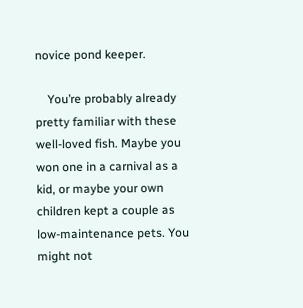novice pond keeper.

    You’re probably already pretty familiar with these well-loved fish. Maybe you won one in a carnival as a kid, or maybe your own children kept a couple as low-maintenance pets. You might not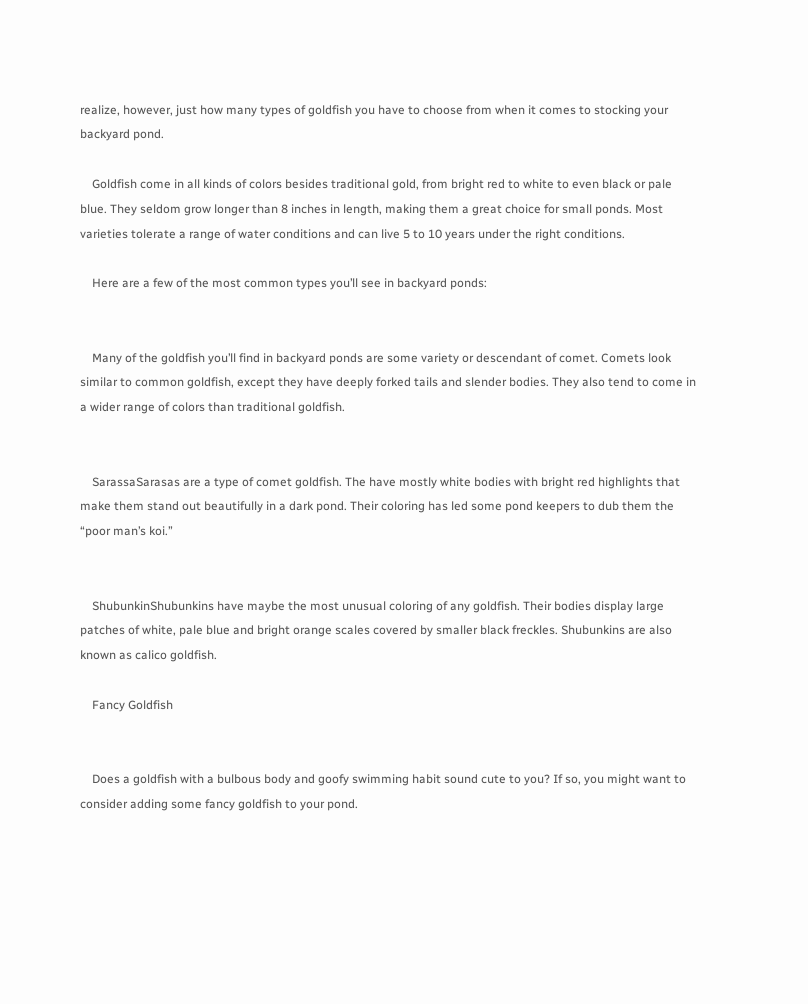realize, however, just how many types of goldfish you have to choose from when it comes to stocking your backyard pond.

    Goldfish come in all kinds of colors besides traditional gold, from bright red to white to even black or pale blue. They seldom grow longer than 8 inches in length, making them a great choice for small ponds. Most varieties tolerate a range of water conditions and can live 5 to 10 years under the right conditions.

    Here are a few of the most common types you’ll see in backyard ponds:


    Many of the goldfish you’ll find in backyard ponds are some variety or descendant of comet. Comets look similar to common goldfish, except they have deeply forked tails and slender bodies. They also tend to come in a wider range of colors than traditional goldfish.


    SarassaSarasas are a type of comet goldfish. The have mostly white bodies with bright red highlights that make them stand out beautifully in a dark pond. Their coloring has led some pond keepers to dub them the “poor man’s koi.”


    ShubunkinShubunkins have maybe the most unusual coloring of any goldfish. Their bodies display large patches of white, pale blue and bright orange scales covered by smaller black freckles. Shubunkins are also known as calico goldfish.

    Fancy Goldfish


    Does a goldfish with a bulbous body and goofy swimming habit sound cute to you? If so, you might want to consider adding some fancy goldfish to your pond.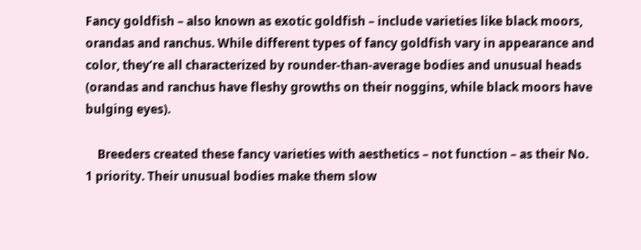Fancy goldfish – also known as exotic goldfish – include varieties like black moors, orandas and ranchus. While different types of fancy goldfish vary in appearance and color, they’re all characterized by rounder-than-average bodies and unusual heads (orandas and ranchus have fleshy growths on their noggins, while black moors have bulging eyes).

    Breeders created these fancy varieties with aesthetics – not function – as their No. 1 priority. Their unusual bodies make them slow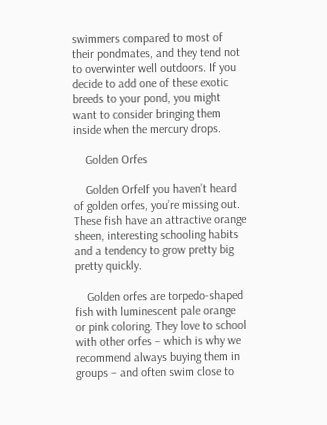swimmers compared to most of their pondmates, and they tend not to overwinter well outdoors. If you decide to add one of these exotic breeds to your pond, you might want to consider bringing them inside when the mercury drops.

    Golden Orfes

    Golden OrfeIf you haven’t heard of golden orfes, you’re missing out. These fish have an attractive orange sheen, interesting schooling habits and a tendency to grow pretty big pretty quickly.

    Golden orfes are torpedo-shaped fish with luminescent pale orange or pink coloring. They love to school with other orfes – which is why we recommend always buying them in groups – and often swim close to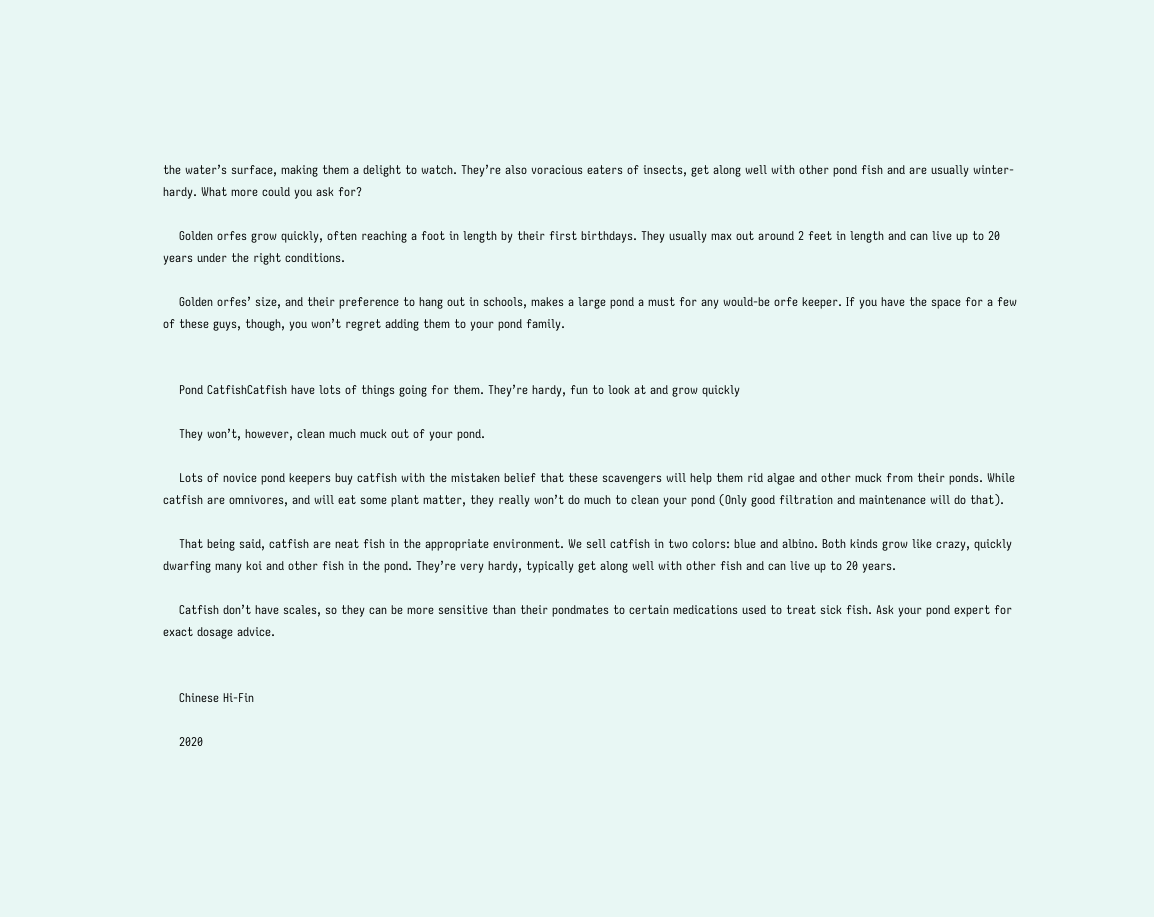the water’s surface, making them a delight to watch. They’re also voracious eaters of insects, get along well with other pond fish and are usually winter-hardy. What more could you ask for?

    Golden orfes grow quickly, often reaching a foot in length by their first birthdays. They usually max out around 2 feet in length and can live up to 20 years under the right conditions.

    Golden orfes’ size, and their preference to hang out in schools, makes a large pond a must for any would-be orfe keeper. If you have the space for a few of these guys, though, you won’t regret adding them to your pond family.


    Pond CatfishCatfish have lots of things going for them. They’re hardy, fun to look at and grow quickly

    They won’t, however, clean much muck out of your pond.

    Lots of novice pond keepers buy catfish with the mistaken belief that these scavengers will help them rid algae and other muck from their ponds. While catfish are omnivores, and will eat some plant matter, they really won’t do much to clean your pond (Only good filtration and maintenance will do that).

    That being said, catfish are neat fish in the appropriate environment. We sell catfish in two colors: blue and albino. Both kinds grow like crazy, quickly dwarfing many koi and other fish in the pond. They’re very hardy, typically get along well with other fish and can live up to 20 years.

    Catfish don’t have scales, so they can be more sensitive than their pondmates to certain medications used to treat sick fish. Ask your pond expert for exact dosage advice.


    Chinese Hi-Fin

    2020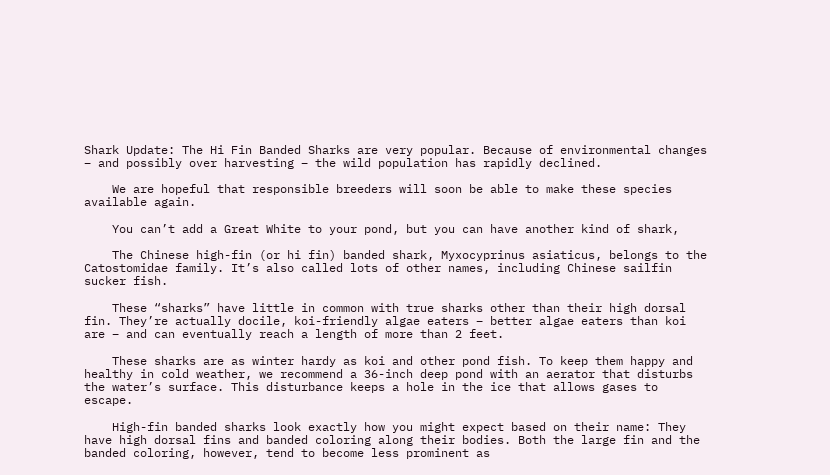Shark Update: The Hi Fin Banded Sharks are very popular. Because of environmental changes – and possibly over harvesting – the wild population has rapidly declined.

    We are hopeful that responsible breeders will soon be able to make these species available again.

    You can’t add a Great White to your pond, but you can have another kind of shark,

    The Chinese high-fin (or hi fin) banded shark, Myxocyprinus asiaticus, belongs to the Catostomidae family. It’s also called lots of other names, including Chinese sailfin sucker fish.

    These “sharks” have little in common with true sharks other than their high dorsal fin. They’re actually docile, koi-friendly algae eaters – better algae eaters than koi are – and can eventually reach a length of more than 2 feet.

    These sharks are as winter hardy as koi and other pond fish. To keep them happy and healthy in cold weather, we recommend a 36-inch deep pond with an aerator that disturbs the water’s surface. This disturbance keeps a hole in the ice that allows gases to escape.

    High-fin banded sharks look exactly how you might expect based on their name: They have high dorsal fins and banded coloring along their bodies. Both the large fin and the banded coloring, however, tend to become less prominent as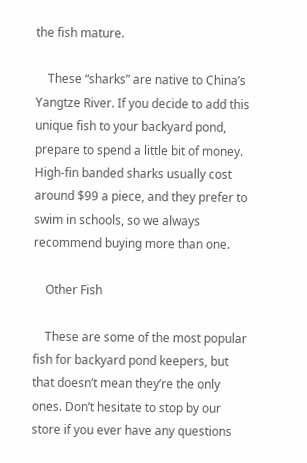the fish mature.

    These “sharks” are native to China’s Yangtze River. If you decide to add this unique fish to your backyard pond, prepare to spend a little bit of money. High-fin banded sharks usually cost around $99 a piece, and they prefer to swim in schools, so we always recommend buying more than one.

    Other Fish

    These are some of the most popular fish for backyard pond keepers, but that doesn’t mean they’re the only ones. Don’t hesitate to stop by our store if you ever have any questions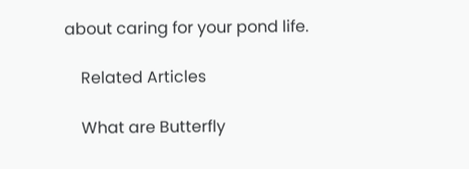about caring for your pond life.

    Related Articles

    What are Butterfly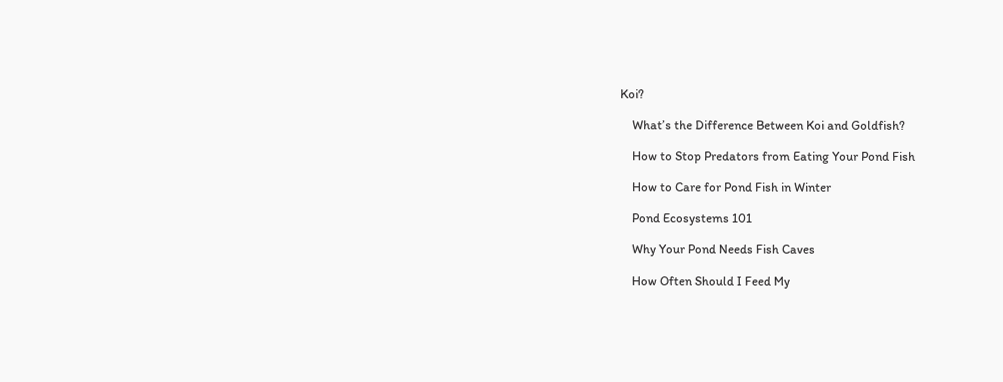Koi?

    What’s the Difference Between Koi and Goldfish?

    How to Stop Predators from Eating Your Pond Fish

    How to Care for Pond Fish in Winter

    Pond Ecosystems 101

    Why Your Pond Needs Fish Caves

    How Often Should I Feed My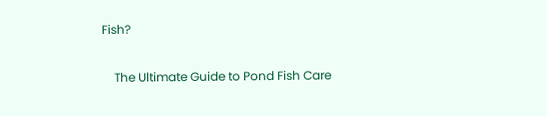Fish?

    The Ultimate Guide to Pond Fish Care